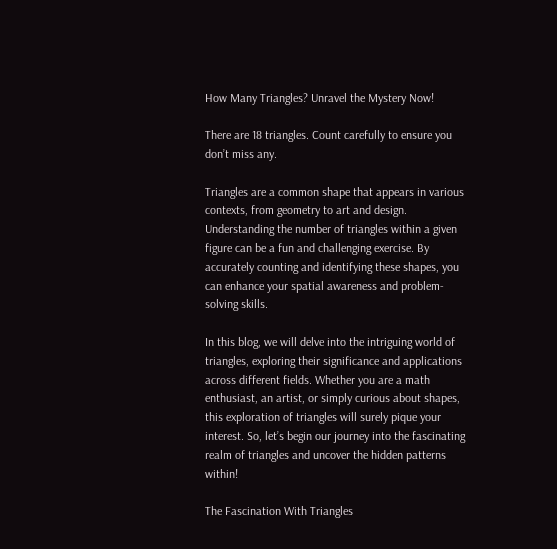How Many Triangles? Unravel the Mystery Now!

There are 18 triangles. Count carefully to ensure you don’t miss any.

Triangles are a common shape that appears in various contexts, from geometry to art and design. Understanding the number of triangles within a given figure can be a fun and challenging exercise. By accurately counting and identifying these shapes, you can enhance your spatial awareness and problem-solving skills.

In this blog, we will delve into the intriguing world of triangles, exploring their significance and applications across different fields. Whether you are a math enthusiast, an artist, or simply curious about shapes, this exploration of triangles will surely pique your interest. So, let’s begin our journey into the fascinating realm of triangles and uncover the hidden patterns within!

The Fascination With Triangles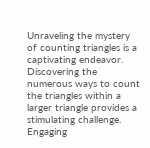Unraveling the mystery of counting triangles is a captivating endeavor. Discovering the numerous ways to count the triangles within a larger triangle provides a stimulating challenge. Engaging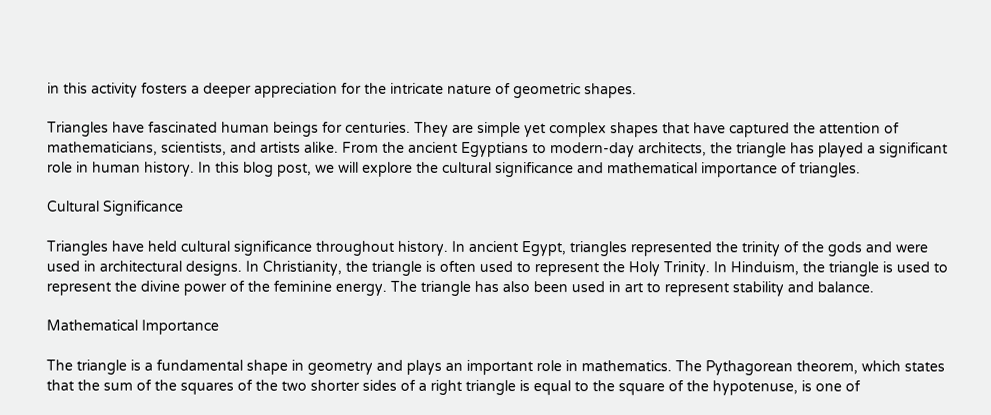in this activity fosters a deeper appreciation for the intricate nature of geometric shapes.

Triangles have fascinated human beings for centuries. They are simple yet complex shapes that have captured the attention of mathematicians, scientists, and artists alike. From the ancient Egyptians to modern-day architects, the triangle has played a significant role in human history. In this blog post, we will explore the cultural significance and mathematical importance of triangles.

Cultural Significance

Triangles have held cultural significance throughout history. In ancient Egypt, triangles represented the trinity of the gods and were used in architectural designs. In Christianity, the triangle is often used to represent the Holy Trinity. In Hinduism, the triangle is used to represent the divine power of the feminine energy. The triangle has also been used in art to represent stability and balance.

Mathematical Importance

The triangle is a fundamental shape in geometry and plays an important role in mathematics. The Pythagorean theorem, which states that the sum of the squares of the two shorter sides of a right triangle is equal to the square of the hypotenuse, is one of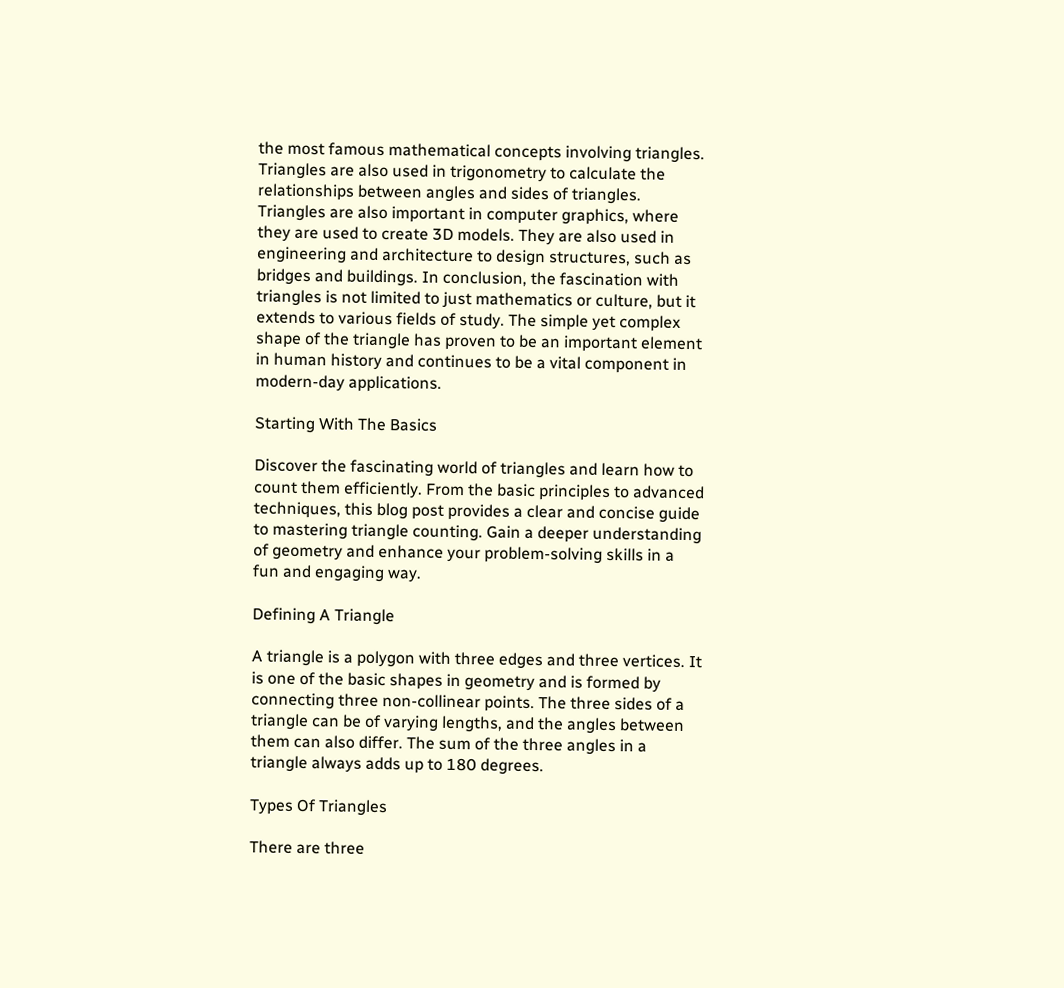the most famous mathematical concepts involving triangles. Triangles are also used in trigonometry to calculate the relationships between angles and sides of triangles. Triangles are also important in computer graphics, where they are used to create 3D models. They are also used in engineering and architecture to design structures, such as bridges and buildings. In conclusion, the fascination with triangles is not limited to just mathematics or culture, but it extends to various fields of study. The simple yet complex shape of the triangle has proven to be an important element in human history and continues to be a vital component in modern-day applications.

Starting With The Basics

Discover the fascinating world of triangles and learn how to count them efficiently. From the basic principles to advanced techniques, this blog post provides a clear and concise guide to mastering triangle counting. Gain a deeper understanding of geometry and enhance your problem-solving skills in a fun and engaging way.

Defining A Triangle

A triangle is a polygon with three edges and three vertices. It is one of the basic shapes in geometry and is formed by connecting three non-collinear points. The three sides of a triangle can be of varying lengths, and the angles between them can also differ. The sum of the three angles in a triangle always adds up to 180 degrees.

Types Of Triangles

There are three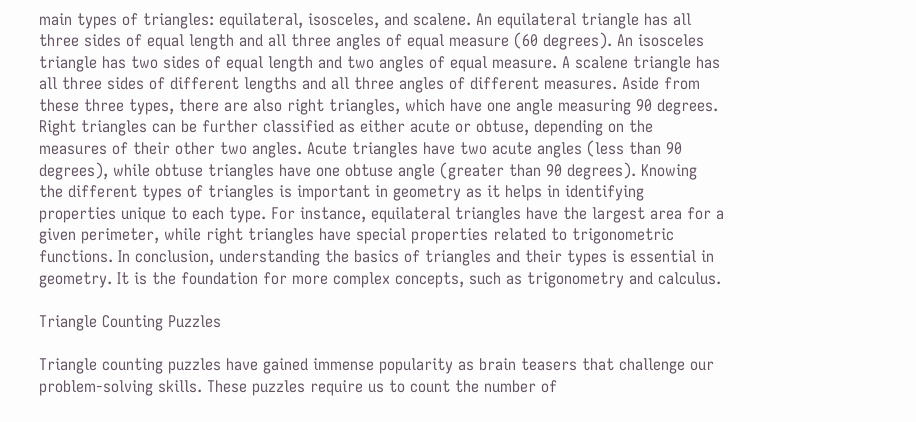main types of triangles: equilateral, isosceles, and scalene. An equilateral triangle has all three sides of equal length and all three angles of equal measure (60 degrees). An isosceles triangle has two sides of equal length and two angles of equal measure. A scalene triangle has all three sides of different lengths and all three angles of different measures. Aside from these three types, there are also right triangles, which have one angle measuring 90 degrees. Right triangles can be further classified as either acute or obtuse, depending on the measures of their other two angles. Acute triangles have two acute angles (less than 90 degrees), while obtuse triangles have one obtuse angle (greater than 90 degrees). Knowing the different types of triangles is important in geometry as it helps in identifying properties unique to each type. For instance, equilateral triangles have the largest area for a given perimeter, while right triangles have special properties related to trigonometric functions. In conclusion, understanding the basics of triangles and their types is essential in geometry. It is the foundation for more complex concepts, such as trigonometry and calculus.

Triangle Counting Puzzles

Triangle counting puzzles have gained immense popularity as brain teasers that challenge our problem-solving skills. These puzzles require us to count the number of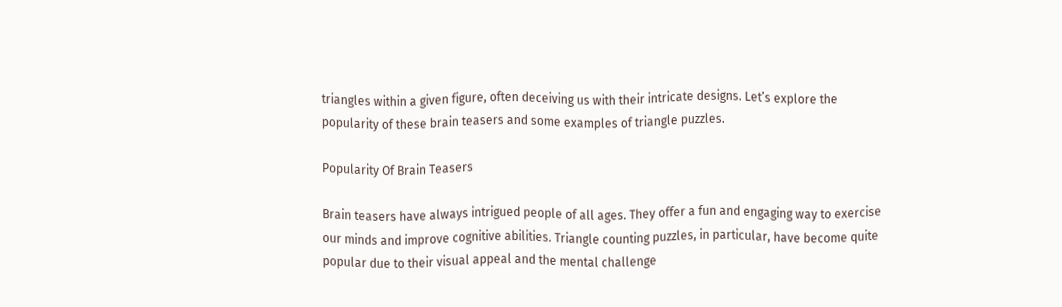triangles within a given figure, often deceiving us with their intricate designs. Let’s explore the popularity of these brain teasers and some examples of triangle puzzles.

Popularity Of Brain Teasers

Brain teasers have always intrigued people of all ages. They offer a fun and engaging way to exercise our minds and improve cognitive abilities. Triangle counting puzzles, in particular, have become quite popular due to their visual appeal and the mental challenge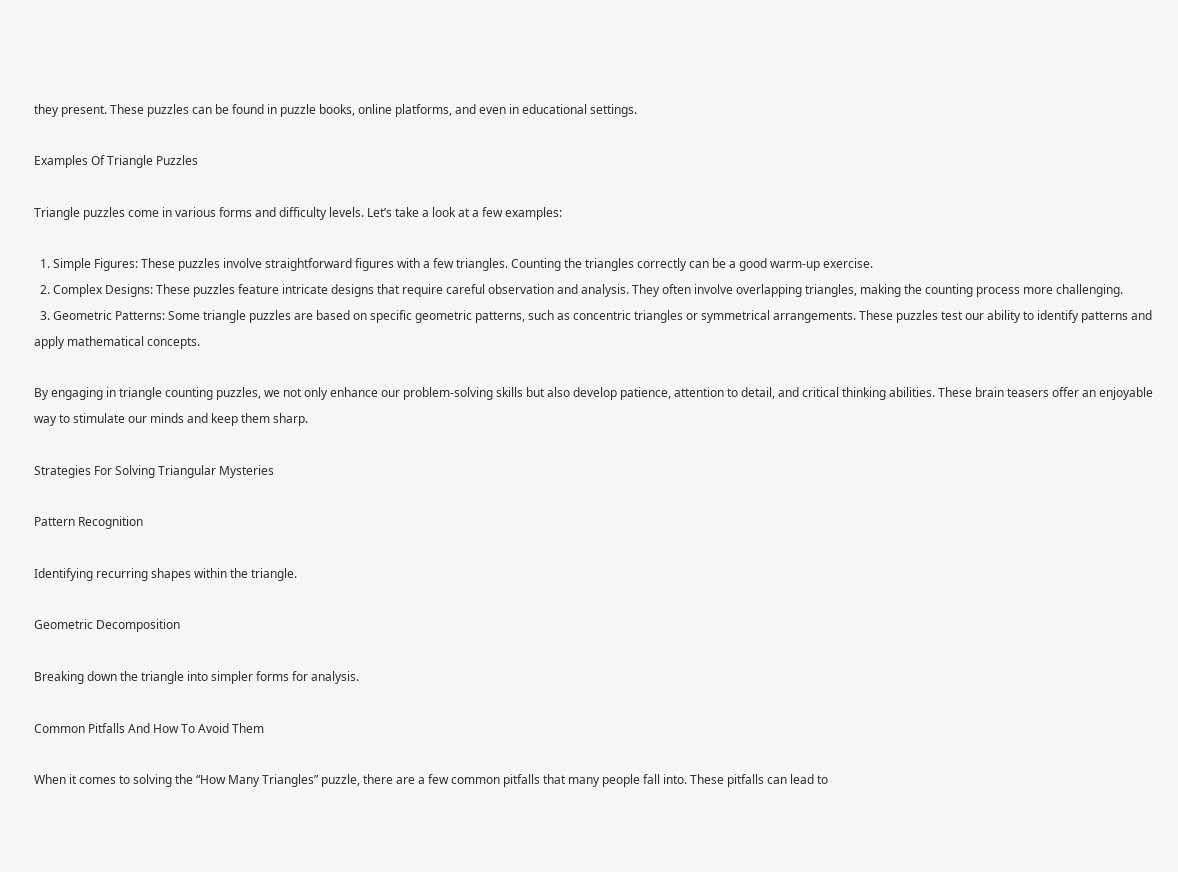they present. These puzzles can be found in puzzle books, online platforms, and even in educational settings.

Examples Of Triangle Puzzles

Triangle puzzles come in various forms and difficulty levels. Let’s take a look at a few examples:

  1. Simple Figures: These puzzles involve straightforward figures with a few triangles. Counting the triangles correctly can be a good warm-up exercise.
  2. Complex Designs: These puzzles feature intricate designs that require careful observation and analysis. They often involve overlapping triangles, making the counting process more challenging.
  3. Geometric Patterns: Some triangle puzzles are based on specific geometric patterns, such as concentric triangles or symmetrical arrangements. These puzzles test our ability to identify patterns and apply mathematical concepts.

By engaging in triangle counting puzzles, we not only enhance our problem-solving skills but also develop patience, attention to detail, and critical thinking abilities. These brain teasers offer an enjoyable way to stimulate our minds and keep them sharp.

Strategies For Solving Triangular Mysteries

Pattern Recognition

Identifying recurring shapes within the triangle.

Geometric Decomposition

Breaking down the triangle into simpler forms for analysis.

Common Pitfalls And How To Avoid Them

When it comes to solving the “How Many Triangles” puzzle, there are a few common pitfalls that many people fall into. These pitfalls can lead to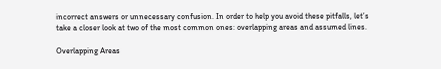incorrect answers or unnecessary confusion. In order to help you avoid these pitfalls, let’s take a closer look at two of the most common ones: overlapping areas and assumed lines.

Overlapping Areas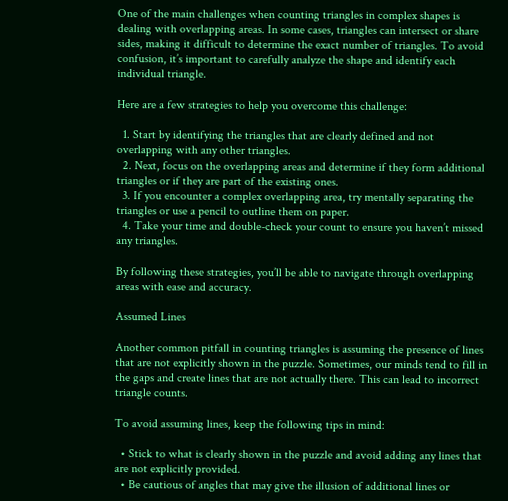One of the main challenges when counting triangles in complex shapes is dealing with overlapping areas. In some cases, triangles can intersect or share sides, making it difficult to determine the exact number of triangles. To avoid confusion, it’s important to carefully analyze the shape and identify each individual triangle.

Here are a few strategies to help you overcome this challenge:

  1. Start by identifying the triangles that are clearly defined and not overlapping with any other triangles.
  2. Next, focus on the overlapping areas and determine if they form additional triangles or if they are part of the existing ones.
  3. If you encounter a complex overlapping area, try mentally separating the triangles or use a pencil to outline them on paper.
  4. Take your time and double-check your count to ensure you haven’t missed any triangles.

By following these strategies, you’ll be able to navigate through overlapping areas with ease and accuracy.

Assumed Lines

Another common pitfall in counting triangles is assuming the presence of lines that are not explicitly shown in the puzzle. Sometimes, our minds tend to fill in the gaps and create lines that are not actually there. This can lead to incorrect triangle counts.

To avoid assuming lines, keep the following tips in mind:

  • Stick to what is clearly shown in the puzzle and avoid adding any lines that are not explicitly provided.
  • Be cautious of angles that may give the illusion of additional lines or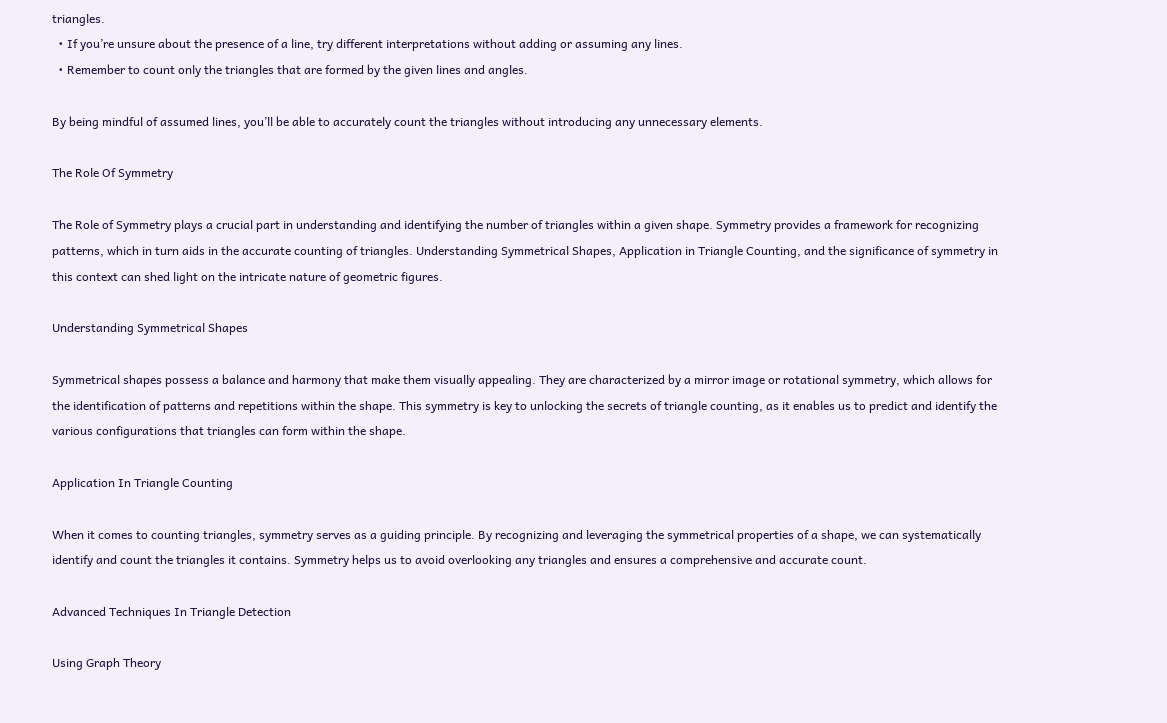triangles.
  • If you’re unsure about the presence of a line, try different interpretations without adding or assuming any lines.
  • Remember to count only the triangles that are formed by the given lines and angles.

By being mindful of assumed lines, you’ll be able to accurately count the triangles without introducing any unnecessary elements.

The Role Of Symmetry

The Role of Symmetry plays a crucial part in understanding and identifying the number of triangles within a given shape. Symmetry provides a framework for recognizing patterns, which in turn aids in the accurate counting of triangles. Understanding Symmetrical Shapes, Application in Triangle Counting, and the significance of symmetry in this context can shed light on the intricate nature of geometric figures.

Understanding Symmetrical Shapes

Symmetrical shapes possess a balance and harmony that make them visually appealing. They are characterized by a mirror image or rotational symmetry, which allows for the identification of patterns and repetitions within the shape. This symmetry is key to unlocking the secrets of triangle counting, as it enables us to predict and identify the various configurations that triangles can form within the shape.

Application In Triangle Counting

When it comes to counting triangles, symmetry serves as a guiding principle. By recognizing and leveraging the symmetrical properties of a shape, we can systematically identify and count the triangles it contains. Symmetry helps us to avoid overlooking any triangles and ensures a comprehensive and accurate count.

Advanced Techniques In Triangle Detection

Using Graph Theory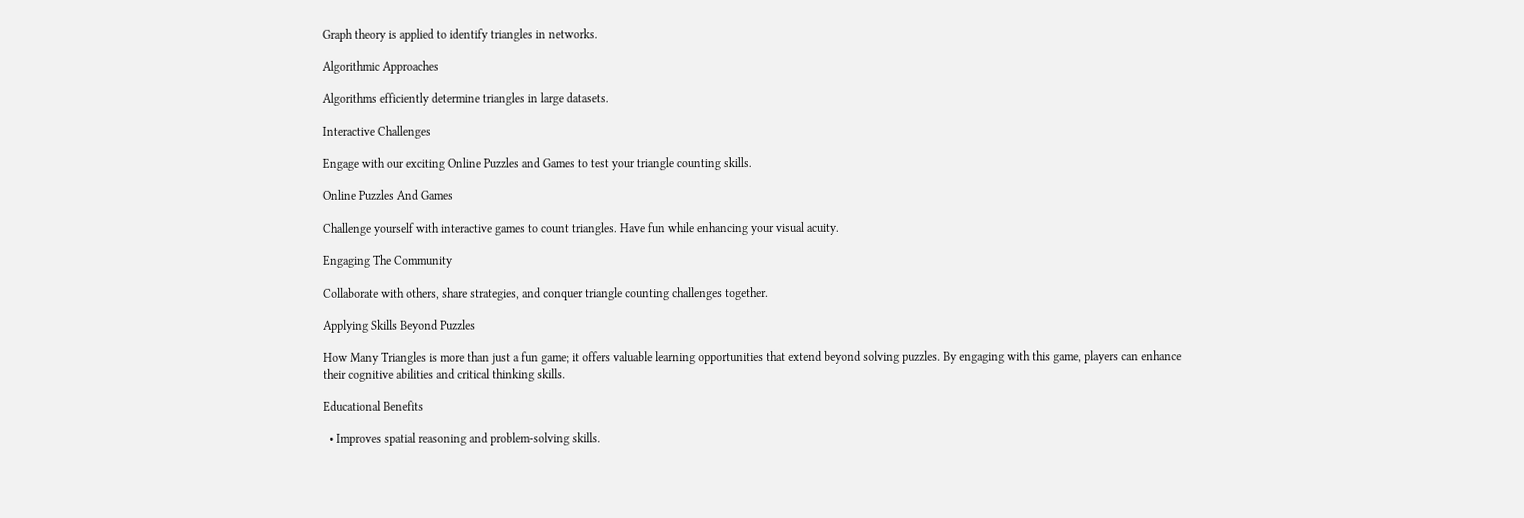Graph theory is applied to identify triangles in networks.

Algorithmic Approaches

Algorithms efficiently determine triangles in large datasets.

Interactive Challenges

Engage with our exciting Online Puzzles and Games to test your triangle counting skills.

Online Puzzles And Games

Challenge yourself with interactive games to count triangles. Have fun while enhancing your visual acuity.

Engaging The Community

Collaborate with others, share strategies, and conquer triangle counting challenges together.

Applying Skills Beyond Puzzles

How Many Triangles is more than just a fun game; it offers valuable learning opportunities that extend beyond solving puzzles. By engaging with this game, players can enhance their cognitive abilities and critical thinking skills.

Educational Benefits

  • Improves spatial reasoning and problem-solving skills.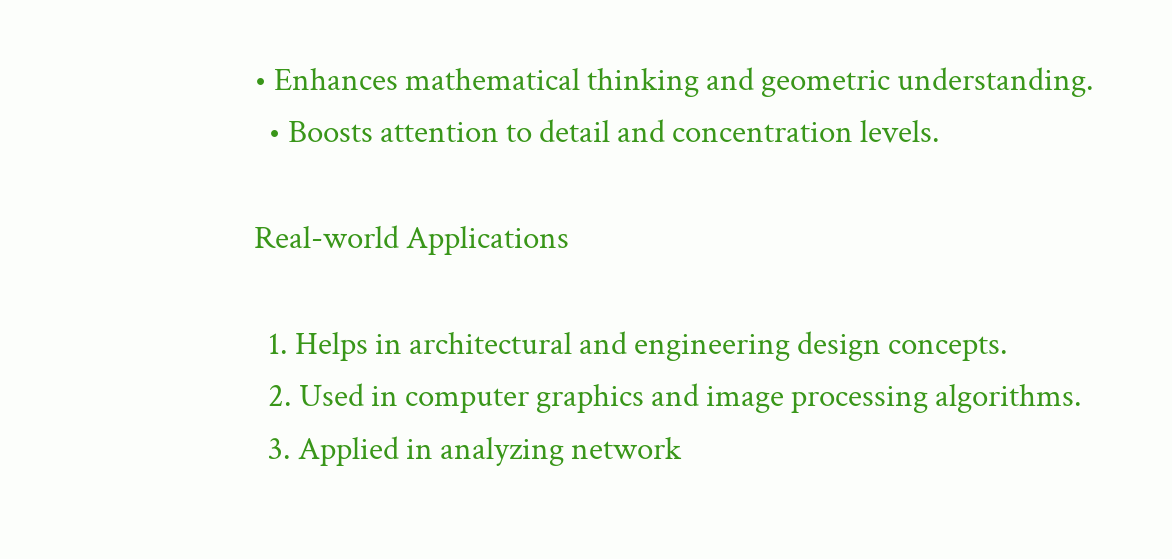• Enhances mathematical thinking and geometric understanding.
  • Boosts attention to detail and concentration levels.

Real-world Applications

  1. Helps in architectural and engineering design concepts.
  2. Used in computer graphics and image processing algorithms.
  3. Applied in analyzing network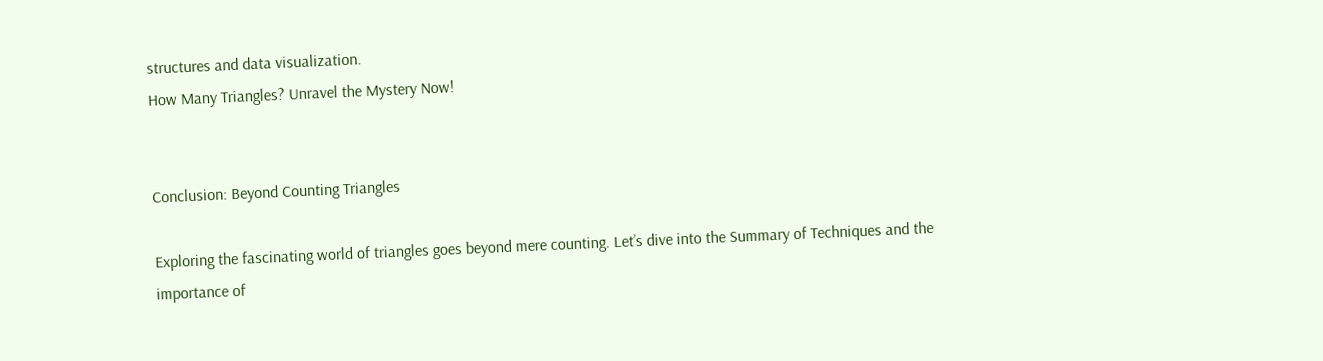structures and data visualization.
How Many Triangles? Unravel the Mystery Now!


Conclusion: Beyond Counting Triangles

Exploring the fascinating world of triangles goes beyond mere counting. Let’s dive into the Summary of Techniques and the importance of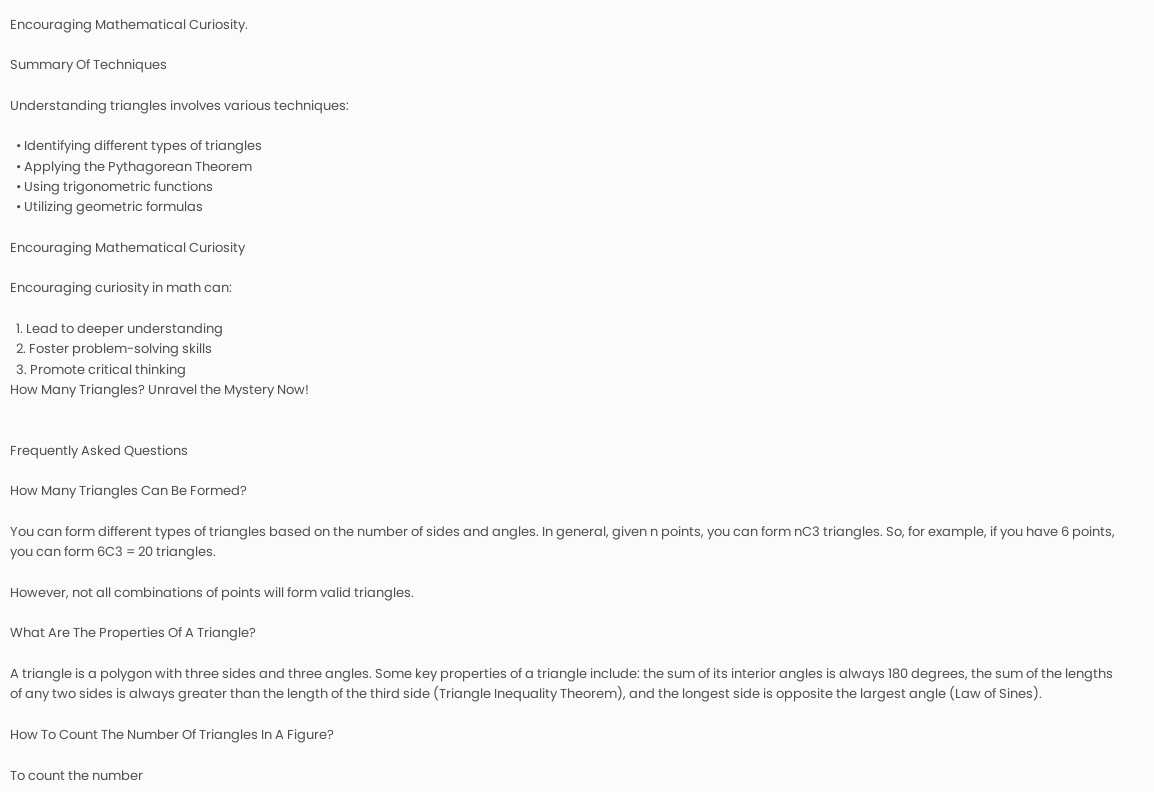Encouraging Mathematical Curiosity.

Summary Of Techniques

Understanding triangles involves various techniques:

  • Identifying different types of triangles
  • Applying the Pythagorean Theorem
  • Using trigonometric functions
  • Utilizing geometric formulas

Encouraging Mathematical Curiosity

Encouraging curiosity in math can:

  1. Lead to deeper understanding
  2. Foster problem-solving skills
  3. Promote critical thinking
How Many Triangles? Unravel the Mystery Now!


Frequently Asked Questions

How Many Triangles Can Be Formed?

You can form different types of triangles based on the number of sides and angles. In general, given n points, you can form nC3 triangles. So, for example, if you have 6 points, you can form 6C3 = 20 triangles.

However, not all combinations of points will form valid triangles.

What Are The Properties Of A Triangle?

A triangle is a polygon with three sides and three angles. Some key properties of a triangle include: the sum of its interior angles is always 180 degrees, the sum of the lengths of any two sides is always greater than the length of the third side (Triangle Inequality Theorem), and the longest side is opposite the largest angle (Law of Sines).

How To Count The Number Of Triangles In A Figure?

To count the number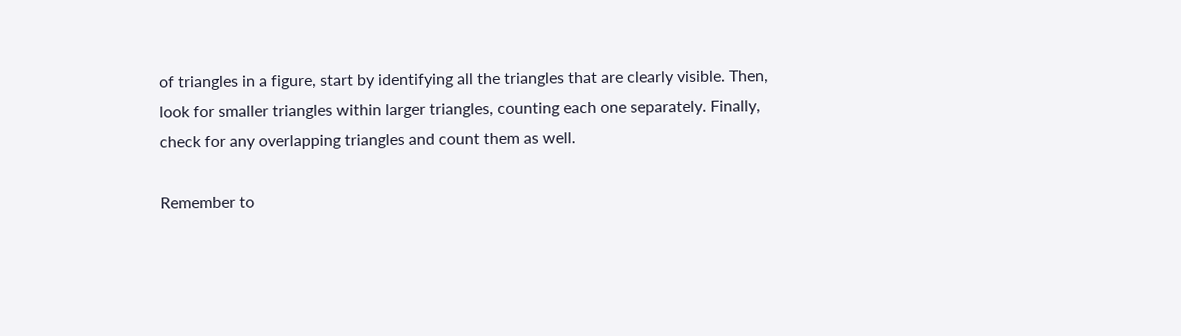of triangles in a figure, start by identifying all the triangles that are clearly visible. Then, look for smaller triangles within larger triangles, counting each one separately. Finally, check for any overlapping triangles and count them as well.

Remember to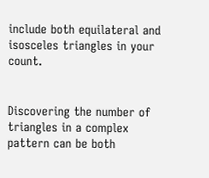include both equilateral and isosceles triangles in your count.


Discovering the number of triangles in a complex pattern can be both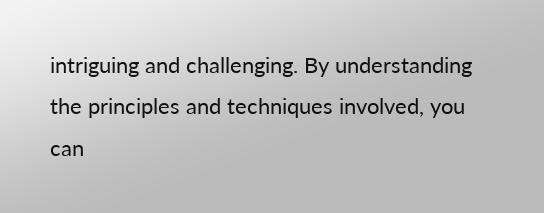intriguing and challenging. By understanding the principles and techniques involved, you can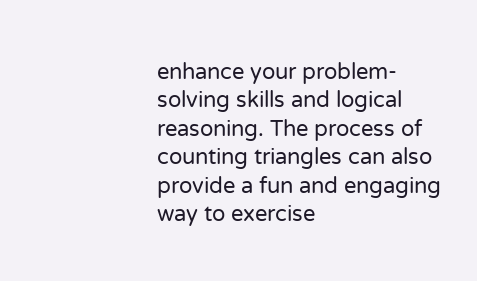enhance your problem-solving skills and logical reasoning. The process of counting triangles can also provide a fun and engaging way to exercise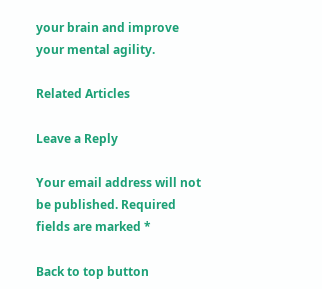your brain and improve your mental agility.

Related Articles

Leave a Reply

Your email address will not be published. Required fields are marked *

Back to top button